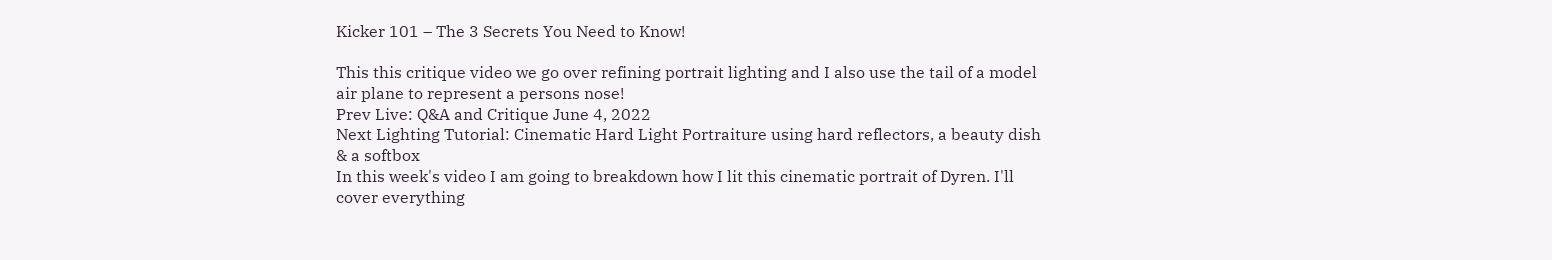Kicker 101 – The 3 Secrets You Need to Know!

This this critique video we go over refining portrait lighting and I also use the tail of a model air plane to represent a persons nose!
Prev Live: Q&A and Critique June 4, 2022
Next Lighting Tutorial: Cinematic Hard Light Portraiture using hard reflectors, a beauty dish & a softbox
In this week's video I am going to breakdown how I lit this cinematic portrait of Dyren. I'll cover everything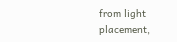from light placement,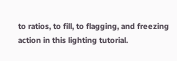to ratios, to fill, to flagging, and freezing action in this lighting tutorial.